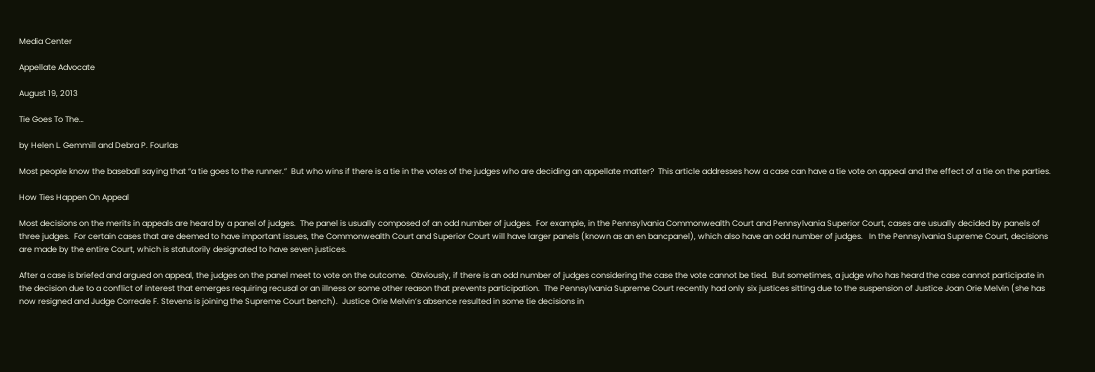Media Center

Appellate Advocate

August 19, 2013

Tie Goes To The…

by Helen L. Gemmill and Debra P. Fourlas

Most people know the baseball saying that “a tie goes to the runner.”  But who wins if there is a tie in the votes of the judges who are deciding an appellate matter?  This article addresses how a case can have a tie vote on appeal and the effect of a tie on the parties.

How Ties Happen On Appeal

Most decisions on the merits in appeals are heard by a panel of judges.  The panel is usually composed of an odd number of judges.  For example, in the Pennsylvania Commonwealth Court and Pennsylvania Superior Court, cases are usually decided by panels of three judges.  For certain cases that are deemed to have important issues, the Commonwealth Court and Superior Court will have larger panels (known as an en bancpanel), which also have an odd number of judges.   In the Pennsylvania Supreme Court, decisions are made by the entire Court, which is statutorily designated to have seven justices.

After a case is briefed and argued on appeal, the judges on the panel meet to vote on the outcome.  Obviously, if there is an odd number of judges considering the case the vote cannot be tied.  But sometimes, a judge who has heard the case cannot participate in the decision due to a conflict of interest that emerges requiring recusal or an illness or some other reason that prevents participation.  The Pennsylvania Supreme Court recently had only six justices sitting due to the suspension of Justice Joan Orie Melvin (she has now resigned and Judge Correale F. Stevens is joining the Supreme Court bench).  Justice Orie Melvin’s absence resulted in some tie decisions in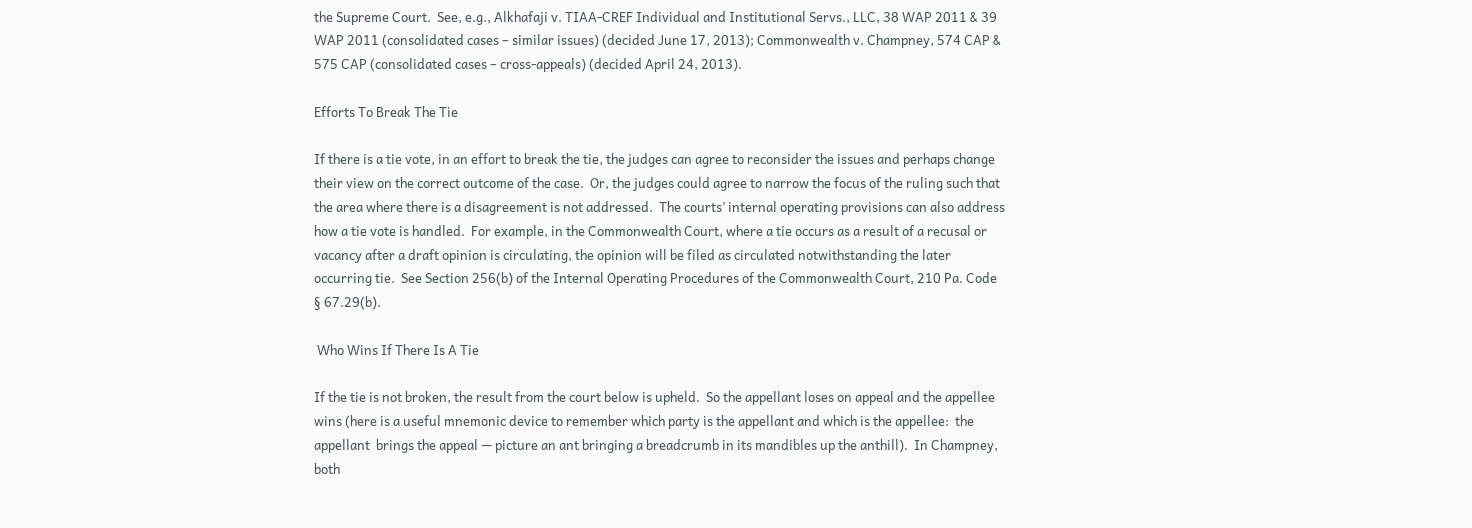the Supreme Court.  See, e.g., Alkhafaji v. TIAA-CREF Individual and Institutional Servs., LLC, 38 WAP 2011 & 39 WAP 2011 (consolidated cases – similar issues) (decided June 17, 2013); Commonwealth v. Champney, 574 CAP & 575 CAP (consolidated cases – cross-appeals) (decided April 24, 2013).

Efforts To Break The Tie

If there is a tie vote, in an effort to break the tie, the judges can agree to reconsider the issues and perhaps change their view on the correct outcome of the case.  Or, the judges could agree to narrow the focus of the ruling such that the area where there is a disagreement is not addressed.  The courts’ internal operating provisions can also address how a tie vote is handled.  For example, in the Commonwealth Court, where a tie occurs as a result of a recusal or vacancy after a draft opinion is circulating, the opinion will be filed as circulated notwithstanding the later occurring tie.  See Section 256(b) of the Internal Operating Procedures of the Commonwealth Court, 210 Pa. Code § 67.29(b).

 Who Wins If There Is A Tie

If the tie is not broken, the result from the court below is upheld.  So the appellant loses on appeal and the appellee wins (here is a useful mnemonic device to remember which party is the appellant and which is the appellee:  the appellant  brings the appeal — picture an ant bringing a breadcrumb in its mandibles up the anthill).  In Champney, both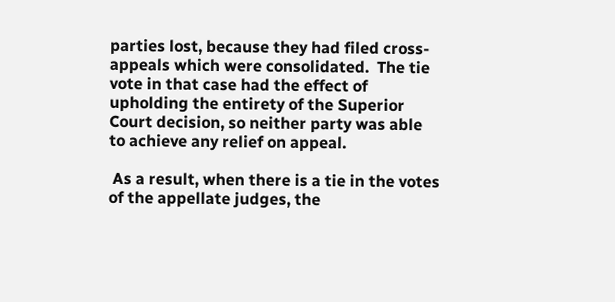parties lost, because they had filed cross-appeals which were consolidated.  The tie vote in that case had the effect of upholding the entirety of the Superior Court decision, so neither party was able to achieve any relief on appeal.

 As a result, when there is a tie in the votes of the appellate judges, the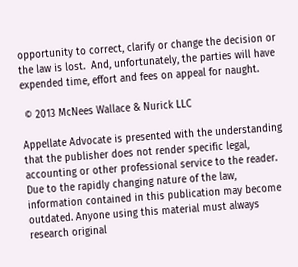opportunity to correct, clarify or change the decision or the law is lost.  And, unfortunately, the parties will have expended time, effort and fees on appeal for naught.

 © 2013 McNees Wallace & Nurick LLC

Appellate Advocate is presented with the understanding that the publisher does not render specific legal, accounting or other professional service to the reader. Due to the rapidly changing nature of the law, information contained in this publication may become outdated. Anyone using this material must always research original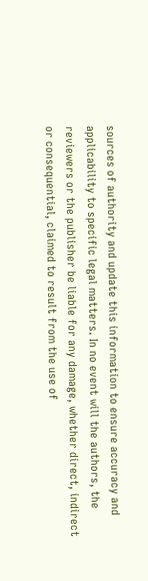sources of authority and update this information to ensure accuracy and applicability to specific legal matters. In no event will the authors, the reviewers or the publisher be liable for any damage, whether direct, indirect or consequential, claimed to result from the use of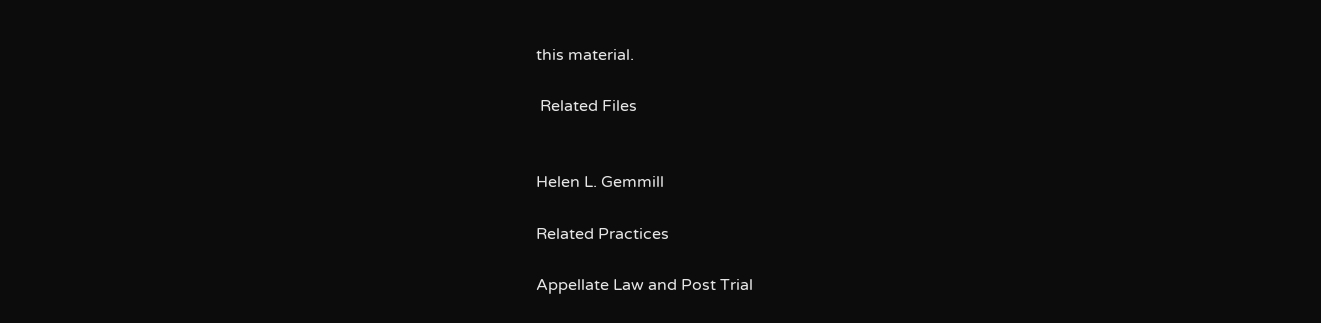this material.

 Related Files


Helen L. Gemmill

Related Practices

Appellate Law and Post Trial